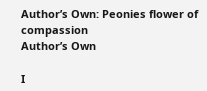Author’s Own: Peonies flower of compassion
Author’s Own

I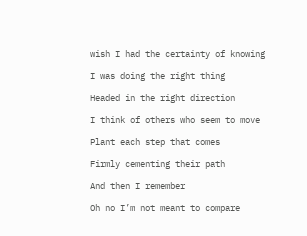wish I had the certainty of knowing

I was doing the right thing

Headed in the right direction

I think of others who seem to move

Plant each step that comes

Firmly cementing their path

And then I remember

Oh no I’m not meant to compare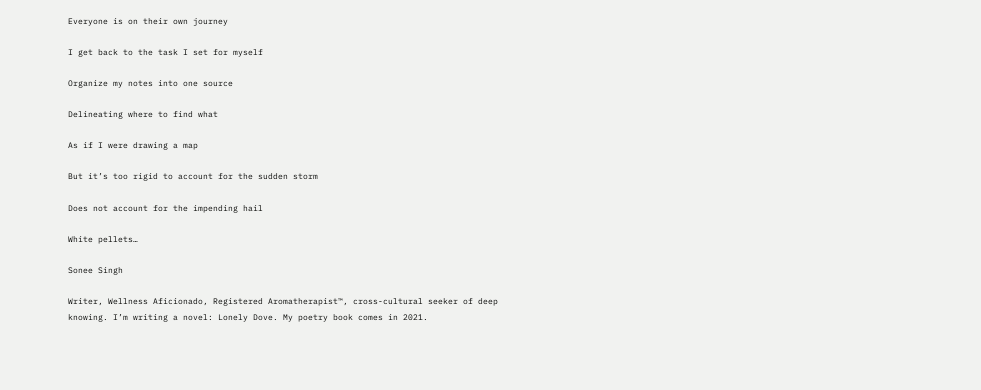Everyone is on their own journey

I get back to the task I set for myself

Organize my notes into one source

Delineating where to find what

As if I were drawing a map

But it’s too rigid to account for the sudden storm

Does not account for the impending hail

White pellets…

Sonee Singh

Writer, Wellness Aficionado, Registered Aromatherapist™, cross-cultural seeker of deep knowing. I’m writing a novel: Lonely Dove. My poetry book comes in 2021.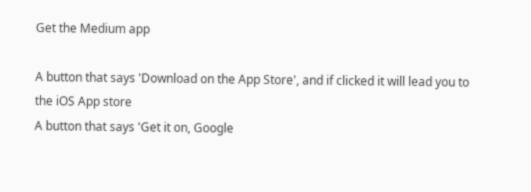Get the Medium app

A button that says 'Download on the App Store', and if clicked it will lead you to the iOS App store
A button that says 'Get it on, Google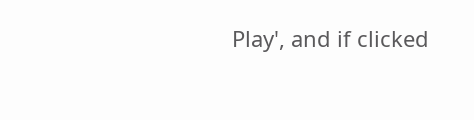Play', and if clicked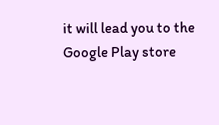it will lead you to the Google Play store